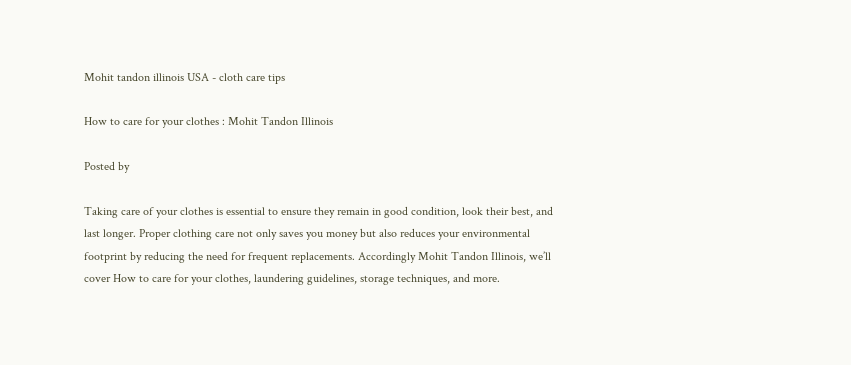Mohit tandon illinois USA - cloth care tips

How to care for your clothes : Mohit Tandon Illinois

Posted by

Taking care of your clothes is essential to ensure they remain in good condition, look their best, and last longer. Proper clothing care not only saves you money but also reduces your environmental footprint by reducing the need for frequent replacements. Accordingly Mohit Tandon Illinois, we’ll cover How to care for your clothes, laundering guidelines, storage techniques, and more.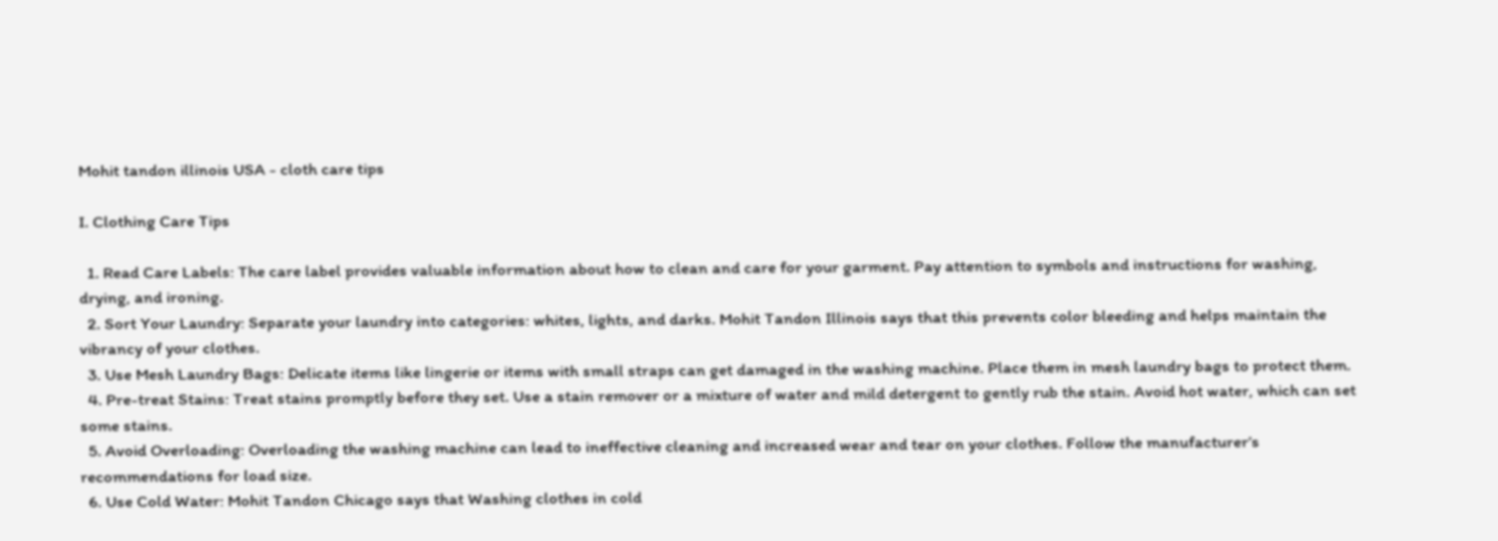Mohit tandon illinois USA - cloth care tips

I. Clothing Care Tips

  1. Read Care Labels: The care label provides valuable information about how to clean and care for your garment. Pay attention to symbols and instructions for washing, drying, and ironing.
  2. Sort Your Laundry: Separate your laundry into categories: whites, lights, and darks. Mohit Tandon Illinois says that this prevents color bleeding and helps maintain the vibrancy of your clothes.
  3. Use Mesh Laundry Bags: Delicate items like lingerie or items with small straps can get damaged in the washing machine. Place them in mesh laundry bags to protect them.
  4. Pre-treat Stains: Treat stains promptly before they set. Use a stain remover or a mixture of water and mild detergent to gently rub the stain. Avoid hot water, which can set some stains.
  5. Avoid Overloading: Overloading the washing machine can lead to ineffective cleaning and increased wear and tear on your clothes. Follow the manufacturer’s recommendations for load size.
  6. Use Cold Water: Mohit Tandon Chicago says that Washing clothes in cold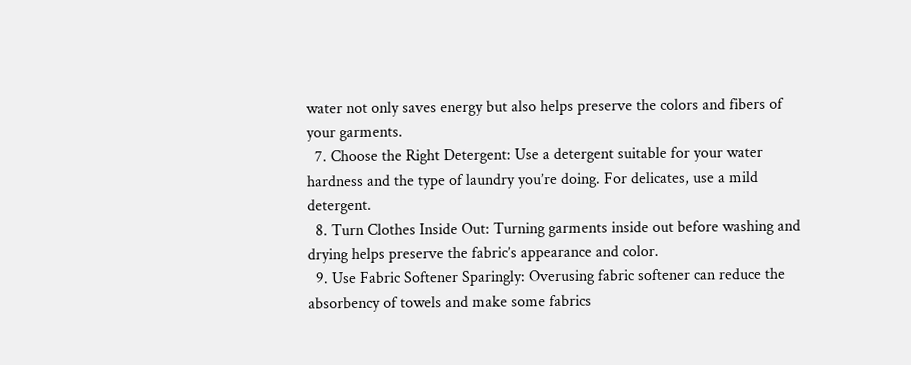water not only saves energy but also helps preserve the colors and fibers of your garments.
  7. Choose the Right Detergent: Use a detergent suitable for your water hardness and the type of laundry you’re doing. For delicates, use a mild detergent.
  8. Turn Clothes Inside Out: Turning garments inside out before washing and drying helps preserve the fabric’s appearance and color.
  9. Use Fabric Softener Sparingly: Overusing fabric softener can reduce the absorbency of towels and make some fabrics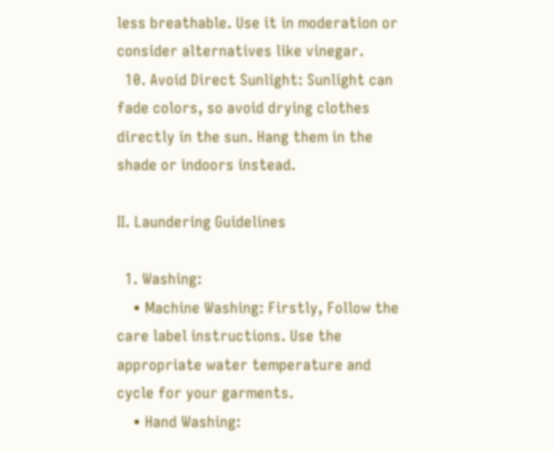less breathable. Use it in moderation or consider alternatives like vinegar.
  10. Avoid Direct Sunlight: Sunlight can fade colors, so avoid drying clothes directly in the sun. Hang them in the shade or indoors instead.

II. Laundering Guidelines

  1. Washing:
    • Machine Washing: Firstly, Follow the care label instructions. Use the appropriate water temperature and cycle for your garments.
    • Hand Washing: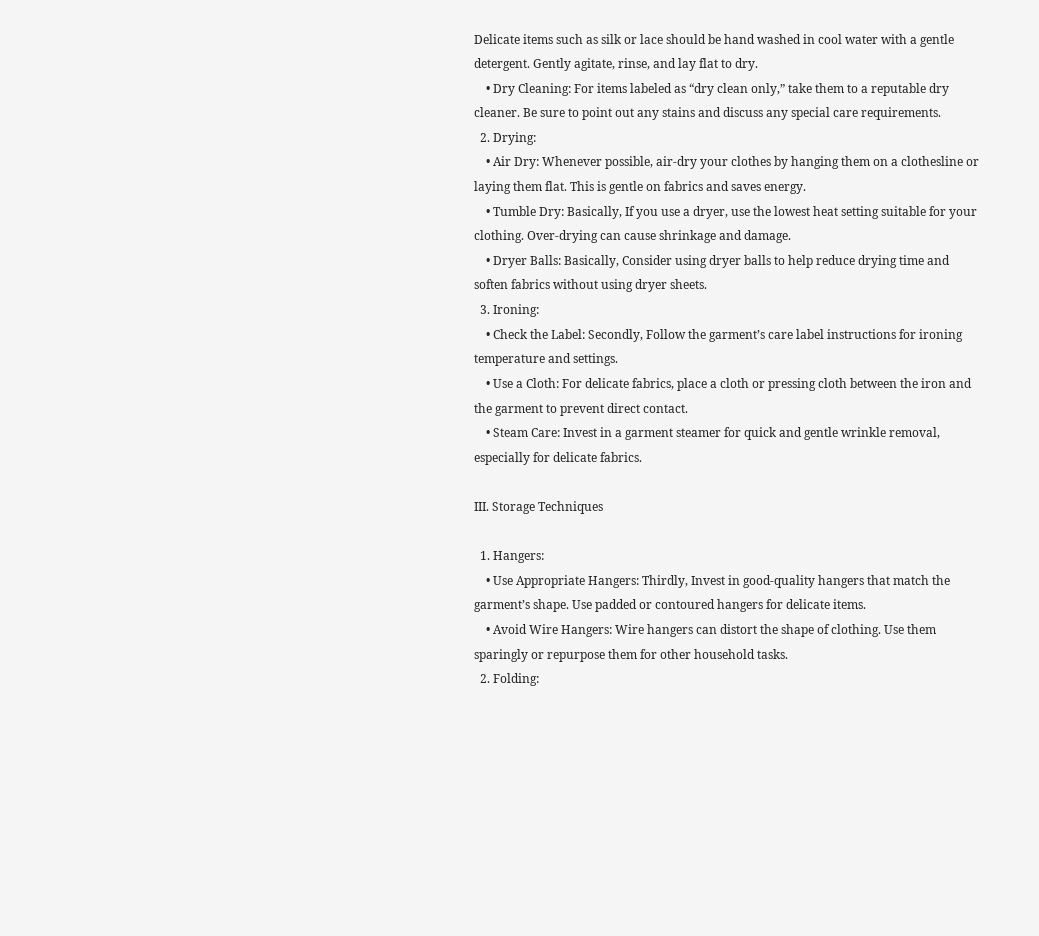Delicate items such as silk or lace should be hand washed in cool water with a gentle detergent. Gently agitate, rinse, and lay flat to dry.
    • Dry Cleaning: For items labeled as “dry clean only,” take them to a reputable dry cleaner. Be sure to point out any stains and discuss any special care requirements.
  2. Drying:
    • Air Dry: Whenever possible, air-dry your clothes by hanging them on a clothesline or laying them flat. This is gentle on fabrics and saves energy.
    • Tumble Dry: Basically, If you use a dryer, use the lowest heat setting suitable for your clothing. Over-drying can cause shrinkage and damage.
    • Dryer Balls: Basically, Consider using dryer balls to help reduce drying time and soften fabrics without using dryer sheets.
  3. Ironing:
    • Check the Label: Secondly, Follow the garment’s care label instructions for ironing temperature and settings.
    • Use a Cloth: For delicate fabrics, place a cloth or pressing cloth between the iron and the garment to prevent direct contact.
    • Steam Care: Invest in a garment steamer for quick and gentle wrinkle removal, especially for delicate fabrics.

III. Storage Techniques

  1. Hangers:
    • Use Appropriate Hangers: Thirdly, Invest in good-quality hangers that match the garment’s shape. Use padded or contoured hangers for delicate items.
    • Avoid Wire Hangers: Wire hangers can distort the shape of clothing. Use them sparingly or repurpose them for other household tasks.
  2. Folding: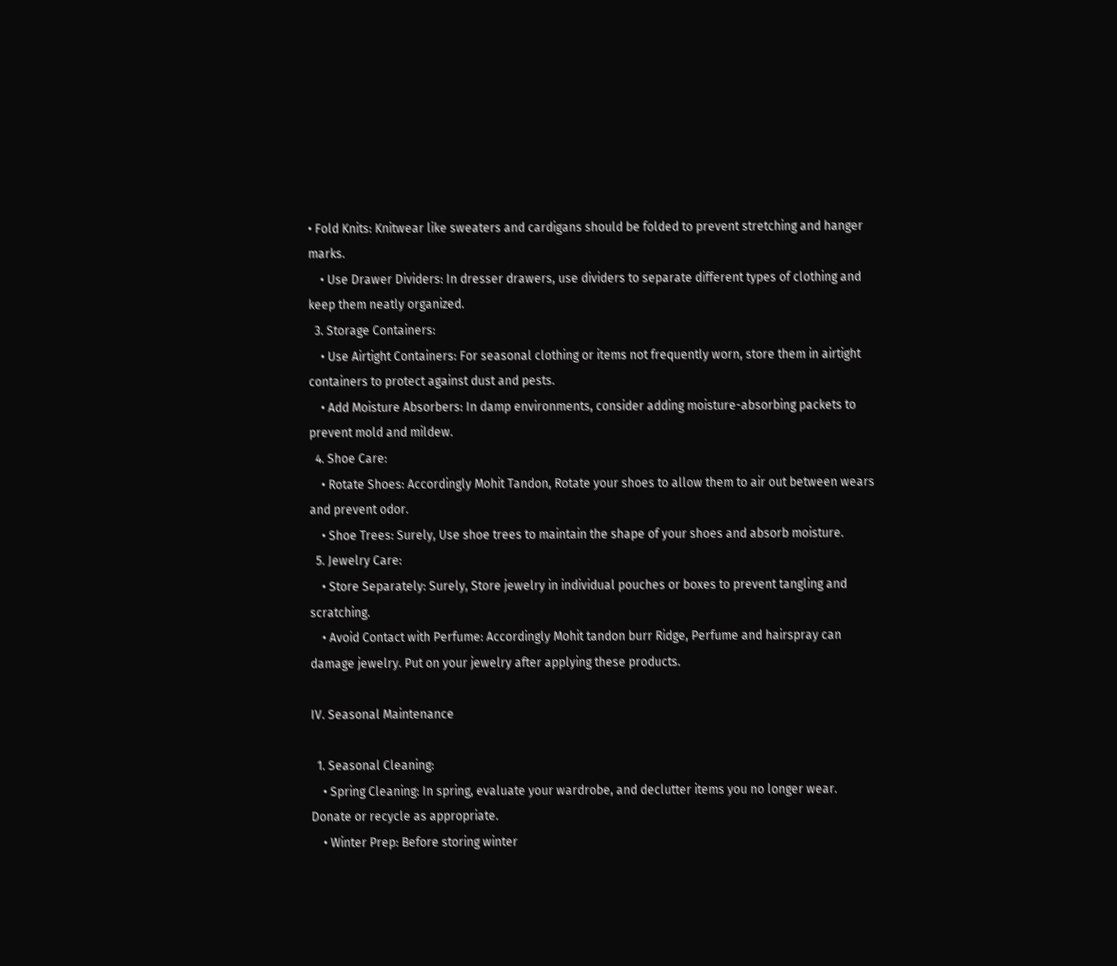• Fold Knits: Knitwear like sweaters and cardigans should be folded to prevent stretching and hanger marks.
    • Use Drawer Dividers: In dresser drawers, use dividers to separate different types of clothing and keep them neatly organized.
  3. Storage Containers:
    • Use Airtight Containers: For seasonal clothing or items not frequently worn, store them in airtight containers to protect against dust and pests.
    • Add Moisture Absorbers: In damp environments, consider adding moisture-absorbing packets to prevent mold and mildew.
  4. Shoe Care:
    • Rotate Shoes: Accordingly Mohit Tandon, Rotate your shoes to allow them to air out between wears and prevent odor.
    • Shoe Trees: Surely, Use shoe trees to maintain the shape of your shoes and absorb moisture.
  5. Jewelry Care:
    • Store Separately: Surely, Store jewelry in individual pouches or boxes to prevent tangling and scratching.
    • Avoid Contact with Perfume: Accordingly Mohit tandon burr Ridge, Perfume and hairspray can damage jewelry. Put on your jewelry after applying these products.

IV. Seasonal Maintenance

  1. Seasonal Cleaning:
    • Spring Cleaning: In spring, evaluate your wardrobe, and declutter items you no longer wear. Donate or recycle as appropriate.
    • Winter Prep: Before storing winter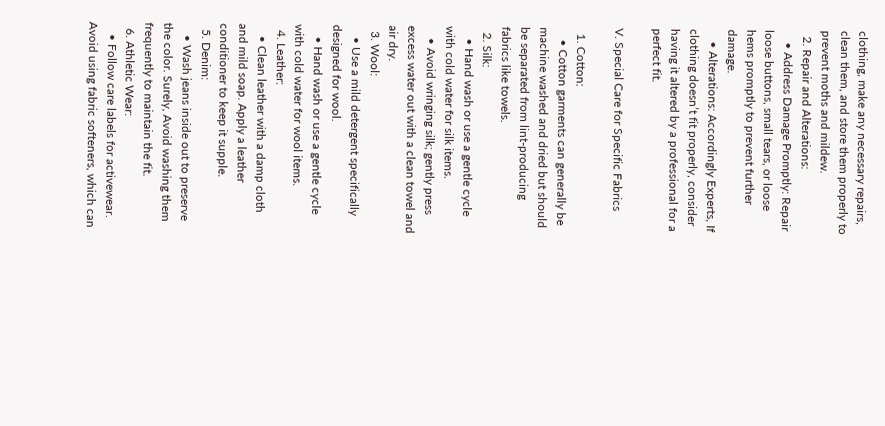clothing, make any necessary repairs, clean them, and store them properly to prevent moths and mildew.
  2. Repair and Alterations:
    • Address Damage Promptly: Repair loose buttons, small tears, or loose hems promptly to prevent further damage.
    • Alterations: Accordingly Experts, If clothing doesn’t fit properly, consider having it altered by a professional for a perfect fit.

V. Special Care for Specific Fabrics

  1. Cotton:
    • Cotton garments can generally be machine washed and dried but should be separated from lint-producing fabrics like towels.
  2. Silk:
    • Hand wash or use a gentle cycle with cold water for silk items.
    • Avoid wringing silk; gently press excess water out with a clean towel and air dry.
  3. Wool:
    • Use a mild detergent specifically designed for wool.
    • Hand wash or use a gentle cycle with cold water for wool items.
  4. Leather:
    • Clean leather with a damp cloth and mild soap. Apply a leather conditioner to keep it supple.
  5. Denim:
    • Wash jeans inside out to preserve the color. Surely, Avoid washing them frequently to maintain the fit.
  6. Athletic Wear:
    • Follow care labels for activewear. Avoid using fabric softeners, which can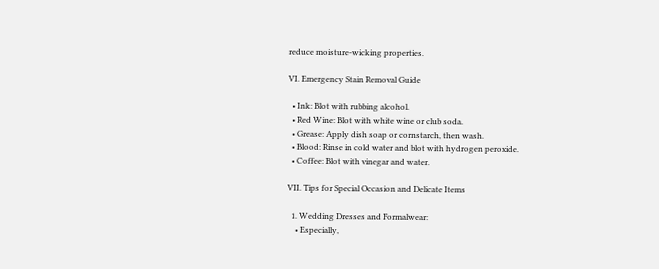reduce moisture-wicking properties.

VI. Emergency Stain Removal Guide

  • Ink: Blot with rubbing alcohol.
  • Red Wine: Blot with white wine or club soda.
  • Grease: Apply dish soap or cornstarch, then wash.
  • Blood: Rinse in cold water and blot with hydrogen peroxide.
  • Coffee: Blot with vinegar and water.

VII. Tips for Special Occasion and Delicate Items

  1. Wedding Dresses and Formalwear:
    • Especially,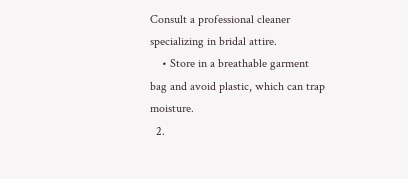Consult a professional cleaner specializing in bridal attire.
    • Store in a breathable garment bag and avoid plastic, which can trap moisture.
  2.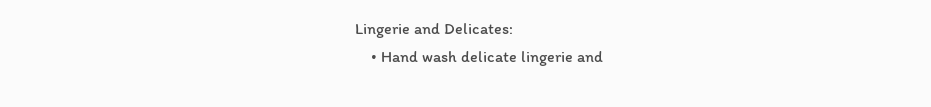Lingerie and Delicates:
    • Hand wash delicate lingerie and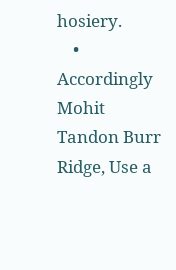hosiery.
    • Accordingly Mohit Tandon Burr Ridge, Use a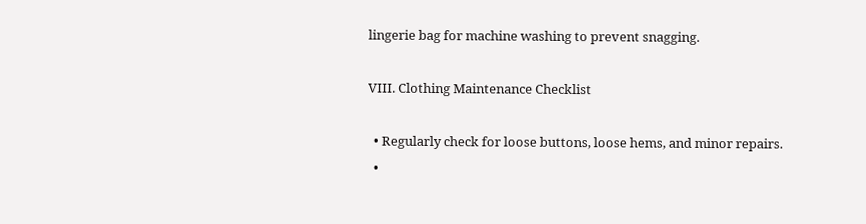lingerie bag for machine washing to prevent snagging.

VIII. Clothing Maintenance Checklist

  • Regularly check for loose buttons, loose hems, and minor repairs.
  •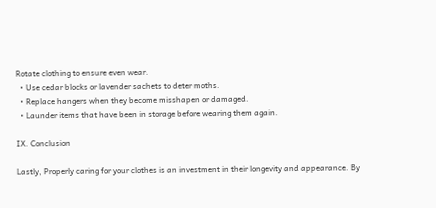Rotate clothing to ensure even wear.
  • Use cedar blocks or lavender sachets to deter moths.
  • Replace hangers when they become misshapen or damaged.
  • Launder items that have been in storage before wearing them again.

IX. Conclusion

Lastly, Properly caring for your clothes is an investment in their longevity and appearance. By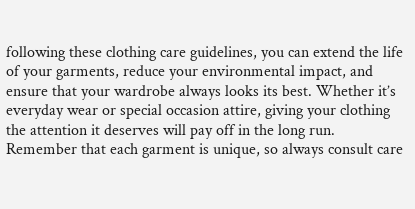following these clothing care guidelines, you can extend the life of your garments, reduce your environmental impact, and ensure that your wardrobe always looks its best. Whether it’s everyday wear or special occasion attire, giving your clothing the attention it deserves will pay off in the long run. Remember that each garment is unique, so always consult care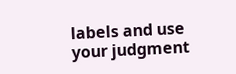labels and use your judgment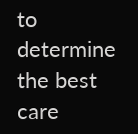to determine the best care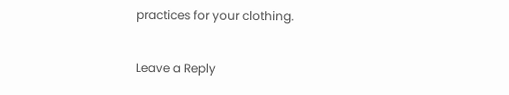practices for your clothing.

Leave a Reply